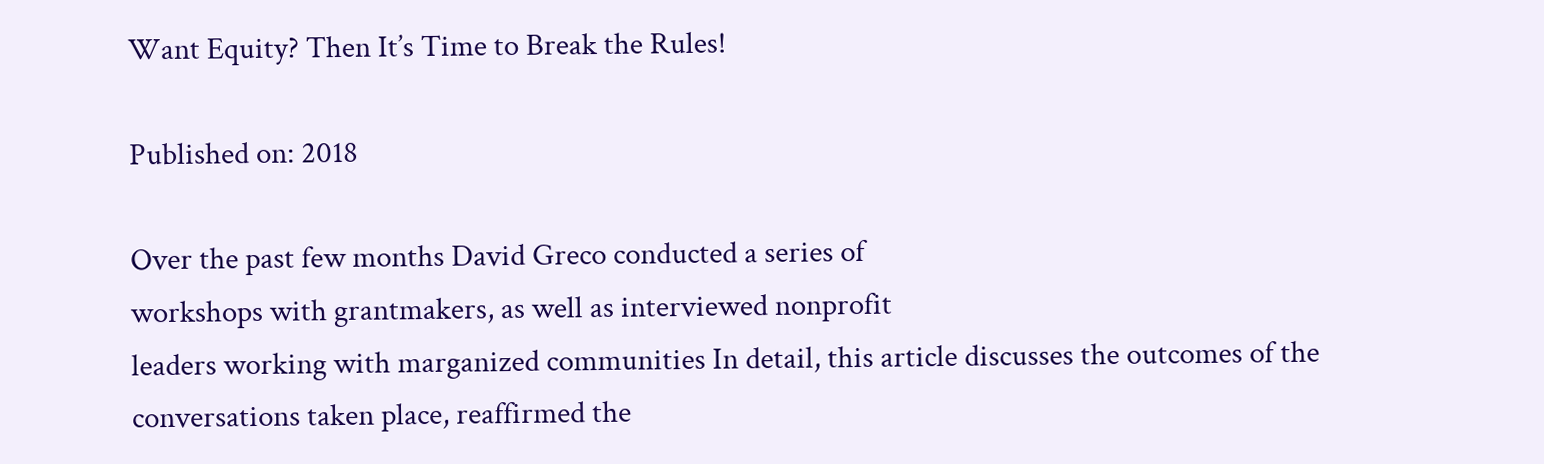Want Equity? Then It’s Time to Break the Rules!

Published on: 2018

Over the past few months David Greco conducted a series of
workshops with grantmakers, as well as interviewed nonprofit
leaders working with marganized communities In detail, this article discusses the outcomes of the conversations taken place, reaffirmed the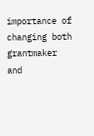importance of changing both grantmaker and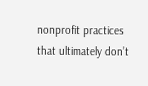nonprofit practices that ultimately don’t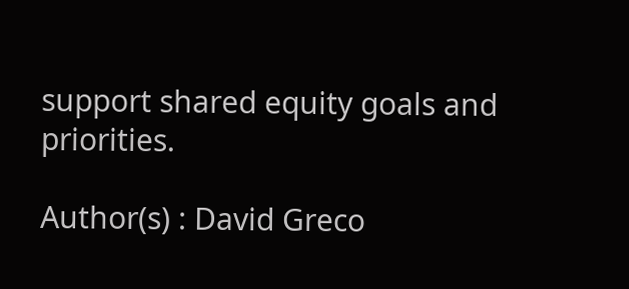support shared equity goals and priorities.

Author(s) : David Greco